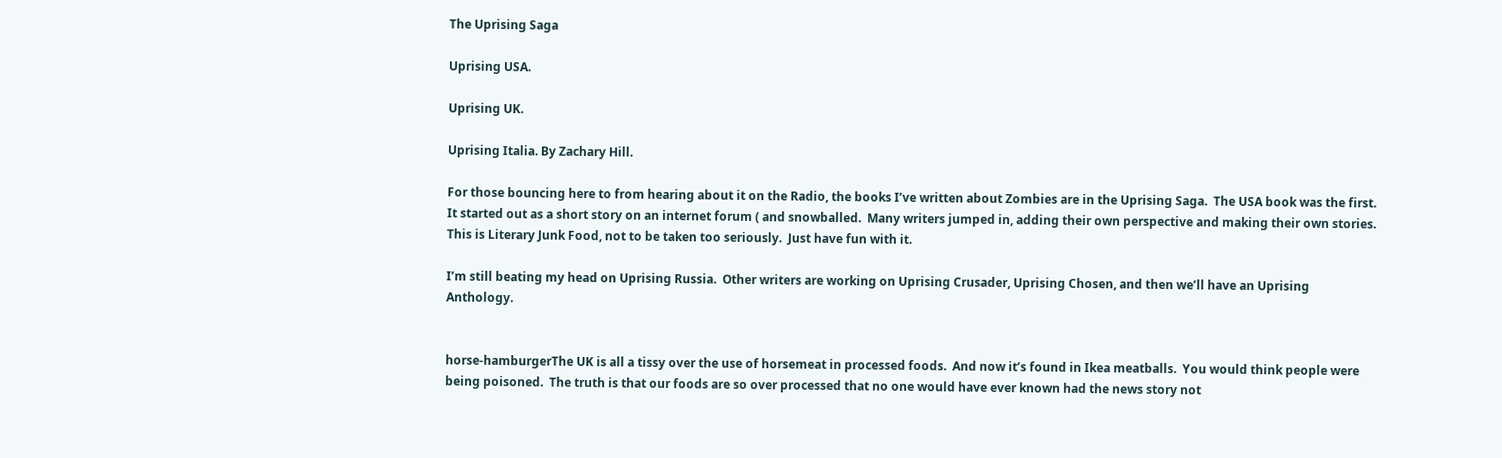The Uprising Saga

Uprising USA.

Uprising UK.

Uprising Italia. By Zachary Hill.

For those bouncing here to from hearing about it on the Radio, the books I’ve written about Zombies are in the Uprising Saga.  The USA book was the first.  It started out as a short story on an internet forum ( and snowballed.  Many writers jumped in, adding their own perspective and making their own stories.
This is Literary Junk Food, not to be taken too seriously.  Just have fun with it.

I’m still beating my head on Uprising Russia.  Other writers are working on Uprising Crusader, Uprising Chosen, and then we’ll have an Uprising Anthology.


horse-hamburgerThe UK is all a tissy over the use of horsemeat in processed foods.  And now it’s found in Ikea meatballs.  You would think people were being poisoned.  The truth is that our foods are so over processed that no one would have ever known had the news story not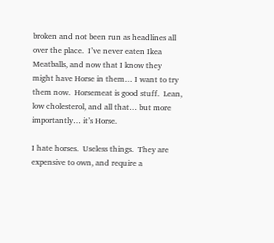broken and not been run as headlines all over the place.  I’ve never eaten Ikea Meatballs, and now that I know they might have Horse in them… I want to try them now.  Horsemeat is good stuff.  Lean, low cholesterol, and all that… but more importantly… it’s Horse.

I hate horses.  Useless things.  They are expensive to own, and require a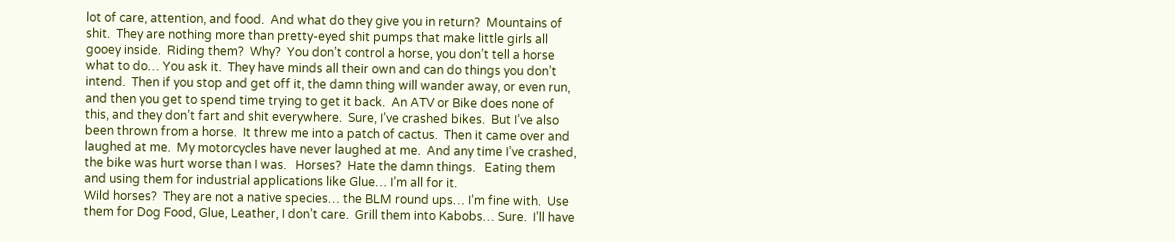lot of care, attention, and food.  And what do they give you in return?  Mountains of shit.  They are nothing more than pretty-eyed shit pumps that make little girls all gooey inside.  Riding them?  Why?  You don’t control a horse, you don’t tell a horse what to do… You ask it.  They have minds all their own and can do things you don’t intend.  Then if you stop and get off it, the damn thing will wander away, or even run, and then you get to spend time trying to get it back.  An ATV or Bike does none of this, and they don’t fart and shit everywhere.  Sure, I’ve crashed bikes.  But I’ve also been thrown from a horse.  It threw me into a patch of cactus.  Then it came over and laughed at me.  My motorcycles have never laughed at me.  And any time I’ve crashed, the bike was hurt worse than I was.   Horses?  Hate the damn things.   Eating them and using them for industrial applications like Glue… I’m all for it.
Wild horses?  They are not a native species… the BLM round ups… I’m fine with.  Use them for Dog Food, Glue, Leather, I don’t care.  Grill them into Kabobs… Sure.  I’ll have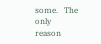some.   The only reason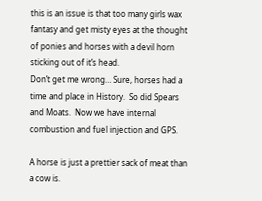this is an issue is that too many girls wax fantasy and get misty eyes at the thought of ponies and horses with a devil horn sticking out of it’s head.
Don’t get me wrong… Sure, horses had a time and place in History.  So did Spears and Moats.  Now we have internal combustion and fuel injection and GPS.

A horse is just a prettier sack of meat than a cow is.